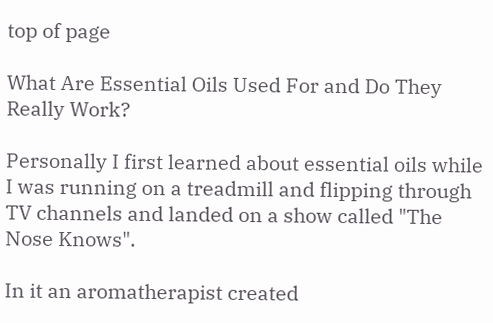top of page

What Are Essential Oils Used For and Do They Really Work?

Personally I first learned about essential oils while I was running on a treadmill and flipping through TV channels and landed on a show called "The Nose Knows".

In it an aromatherapist created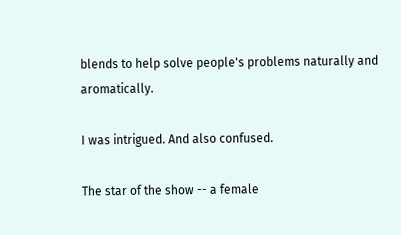blends to help solve people's problems naturally and aromatically.

I was intrigued. And also confused.

The star of the show -- a female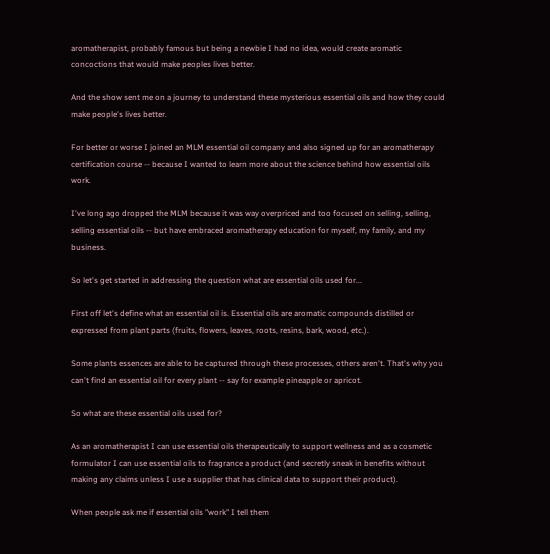aromatherapist, probably famous but being a newbie I had no idea, would create aromatic concoctions that would make peoples lives better.

And the show sent me on a journey to understand these mysterious essential oils and how they could make people's lives better.

For better or worse I joined an MLM essential oil company and also signed up for an aromatherapy certification course -- because I wanted to learn more about the science behind how essential oils work.

I've long ago dropped the MLM because it was way overpriced and too focused on selling, selling, selling essential oils -- but have embraced aromatherapy education for myself, my family, and my business.

So let's get started in addressing the question what are essential oils used for...

First off let's define what an essential oil is. Essential oils are aromatic compounds distilled or expressed from plant parts (fruits, flowers, leaves, roots, resins, bark, wood, etc.).

Some plants essences are able to be captured through these processes, others aren't. That's why you can't find an essential oil for every plant -- say for example pineapple or apricot.

So what are these essential oils used for?

As an aromatherapist I can use essential oils therapeutically to support wellness and as a cosmetic formulator I can use essential oils to fragrance a product (and secretly sneak in benefits without making any claims unless I use a supplier that has clinical data to support their product).

When people ask me if essential oils "work" I tell them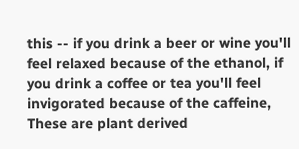this -- if you drink a beer or wine you'll feel relaxed because of the ethanol, if you drink a coffee or tea you'll feel invigorated because of the caffeine, These are plant derived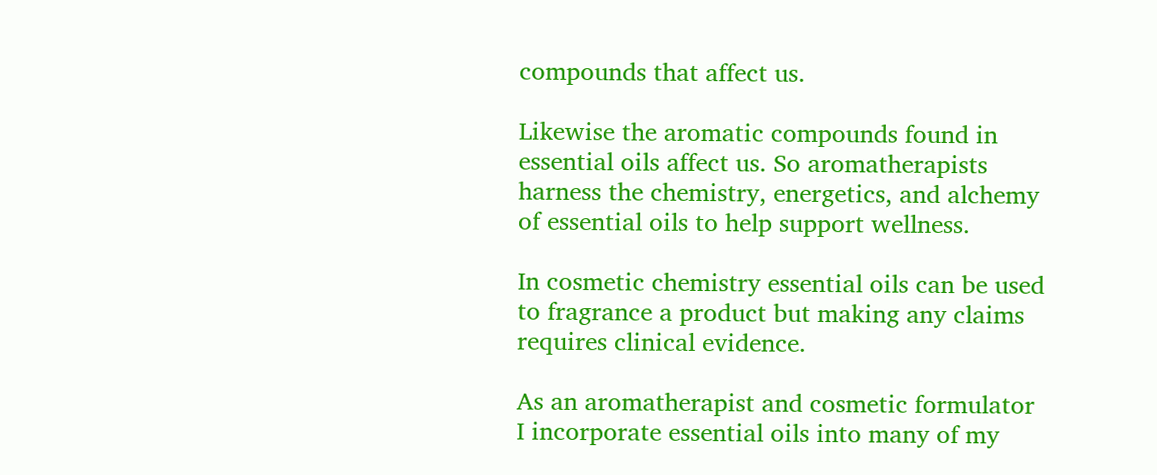compounds that affect us.

Likewise the aromatic compounds found in essential oils affect us. So aromatherapists harness the chemistry, energetics, and alchemy of essential oils to help support wellness.

In cosmetic chemistry essential oils can be used to fragrance a product but making any claims requires clinical evidence.

As an aromatherapist and cosmetic formulator I incorporate essential oils into many of my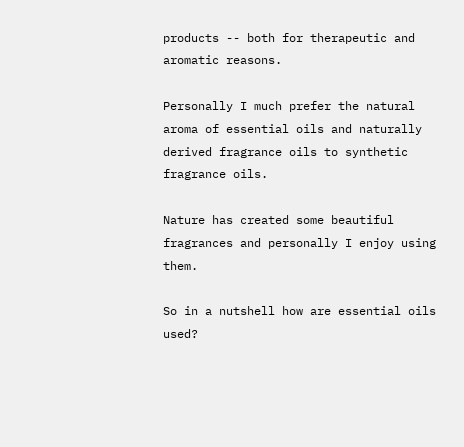products -- both for therapeutic and aromatic reasons.

Personally I much prefer the natural aroma of essential oils and naturally derived fragrance oils to synthetic fragrance oils.

Nature has created some beautiful fragrances and personally I enjoy using them.

So in a nutshell how are essential oils used?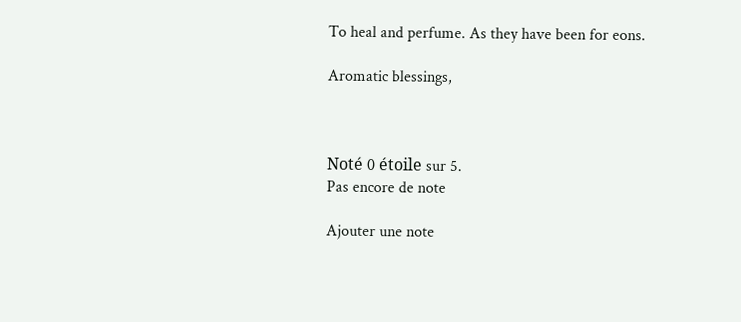To heal and perfume. As they have been for eons.

Aromatic blessings,



Noté 0 étoile sur 5.
Pas encore de note

Ajouter une note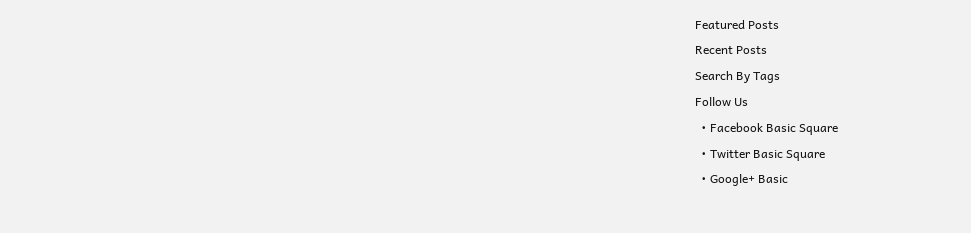Featured Posts
Recent Posts
Search By Tags
Follow Us
  • Facebook Basic Square
  • Twitter Basic Square
  • Google+ Basic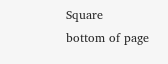Square
bottom of page